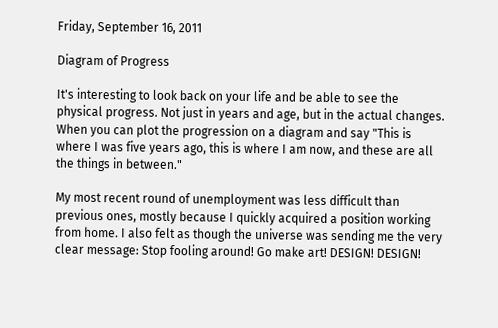Friday, September 16, 2011

Diagram of Progress

It's interesting to look back on your life and be able to see the physical progress. Not just in years and age, but in the actual changes. When you can plot the progression on a diagram and say "This is where I was five years ago, this is where I am now, and these are all the things in between."

My most recent round of unemployment was less difficult than previous ones, mostly because I quickly acquired a position working from home. I also felt as though the universe was sending me the very clear message: Stop fooling around! Go make art! DESIGN! DESIGN!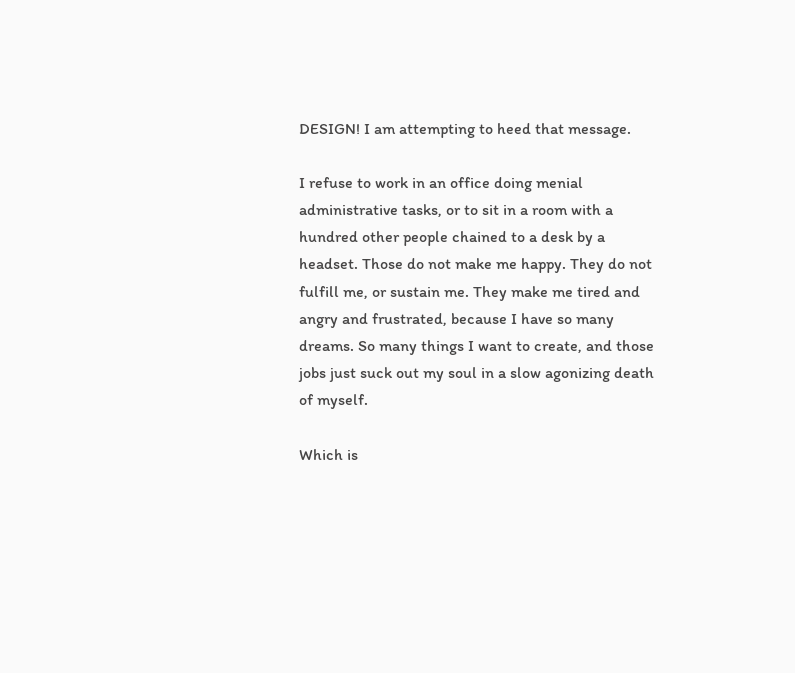DESIGN! I am attempting to heed that message.

I refuse to work in an office doing menial administrative tasks, or to sit in a room with a hundred other people chained to a desk by a headset. Those do not make me happy. They do not fulfill me, or sustain me. They make me tired and angry and frustrated, because I have so many dreams. So many things I want to create, and those jobs just suck out my soul in a slow agonizing death of myself.

Which is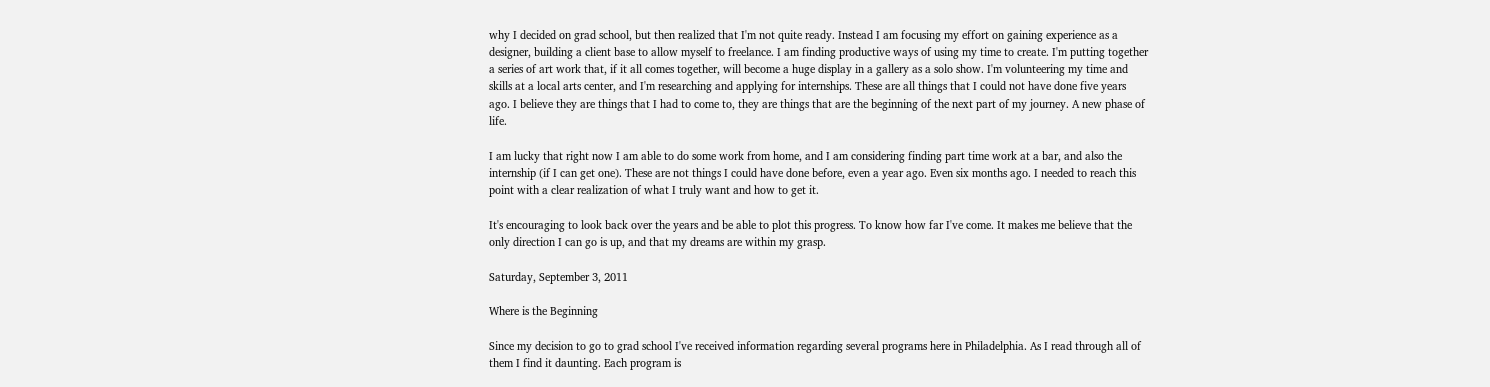why I decided on grad school, but then realized that I'm not quite ready. Instead I am focusing my effort on gaining experience as a designer, building a client base to allow myself to freelance. I am finding productive ways of using my time to create. I'm putting together a series of art work that, if it all comes together, will become a huge display in a gallery as a solo show. I'm volunteering my time and skills at a local arts center, and I'm researching and applying for internships. These are all things that I could not have done five years ago. I believe they are things that I had to come to, they are things that are the beginning of the next part of my journey. A new phase of life.

I am lucky that right now I am able to do some work from home, and I am considering finding part time work at a bar, and also the internship (if I can get one). These are not things I could have done before, even a year ago. Even six months ago. I needed to reach this point with a clear realization of what I truly want and how to get it.

It's encouraging to look back over the years and be able to plot this progress. To know how far I've come. It makes me believe that the only direction I can go is up, and that my dreams are within my grasp.

Saturday, September 3, 2011

Where is the Beginning

Since my decision to go to grad school I've received information regarding several programs here in Philadelphia. As I read through all of them I find it daunting. Each program is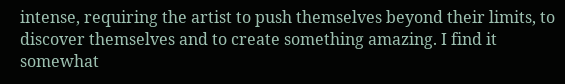intense, requiring the artist to push themselves beyond their limits, to discover themselves and to create something amazing. I find it somewhat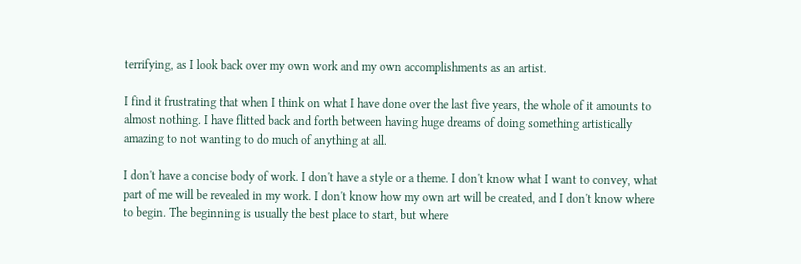terrifying, as I look back over my own work and my own accomplishments as an artist.

I find it frustrating that when I think on what I have done over the last five years, the whole of it amounts to almost nothing. I have flitted back and forth between having huge dreams of doing something artistically amazing to not wanting to do much of anything at all.

I don't have a concise body of work. I don't have a style or a theme. I don't know what I want to convey, what part of me will be revealed in my work. I don't know how my own art will be created, and I don't know where to begin. The beginning is usually the best place to start, but where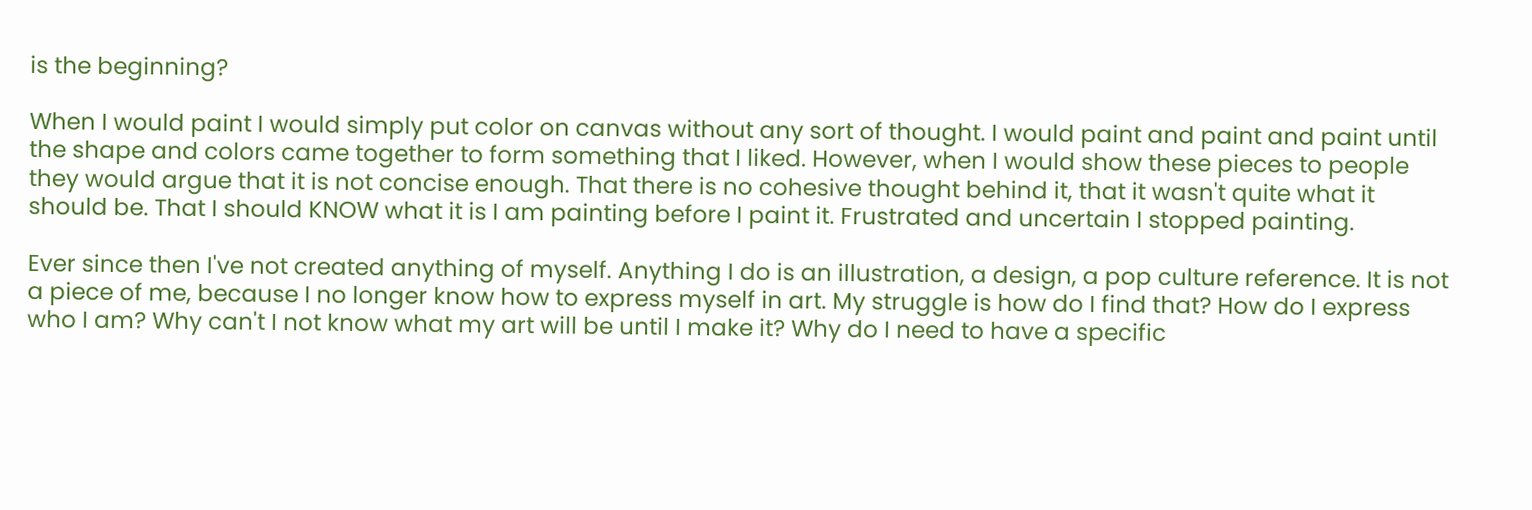is the beginning?

When I would paint I would simply put color on canvas without any sort of thought. I would paint and paint and paint until the shape and colors came together to form something that I liked. However, when I would show these pieces to people they would argue that it is not concise enough. That there is no cohesive thought behind it, that it wasn't quite what it should be. That I should KNOW what it is I am painting before I paint it. Frustrated and uncertain I stopped painting.

Ever since then I've not created anything of myself. Anything I do is an illustration, a design, a pop culture reference. It is not a piece of me, because I no longer know how to express myself in art. My struggle is how do I find that? How do I express who I am? Why can't I not know what my art will be until I make it? Why do I need to have a specific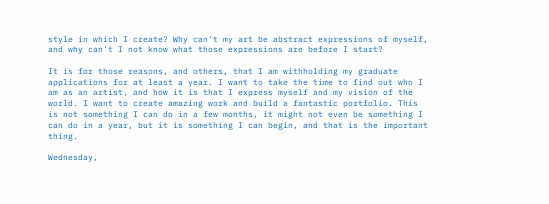style in which I create? Why can't my art be abstract expressions of myself, and why can't I not know what those expressions are before I start?

It is for those reasons, and others, that I am withholding my graduate applications for at least a year. I want to take the time to find out who I am as an artist, and how it is that I express myself and my vision of the world. I want to create amazing work and build a fantastic portfolio. This is not something I can do in a few months, it might not even be something I can do in a year, but it is something I can begin, and that is the important thing.

Wednesday,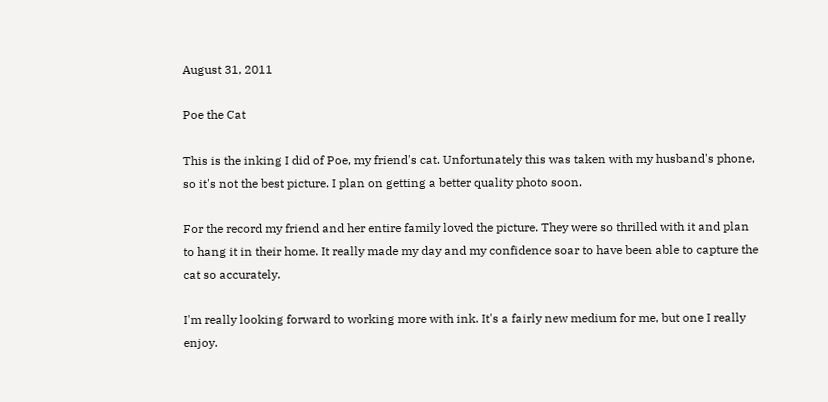August 31, 2011

Poe the Cat

This is the inking I did of Poe, my friend's cat. Unfortunately this was taken with my husband's phone, so it's not the best picture. I plan on getting a better quality photo soon.

For the record my friend and her entire family loved the picture. They were so thrilled with it and plan to hang it in their home. It really made my day and my confidence soar to have been able to capture the cat so accurately.

I'm really looking forward to working more with ink. It's a fairly new medium for me, but one I really enjoy.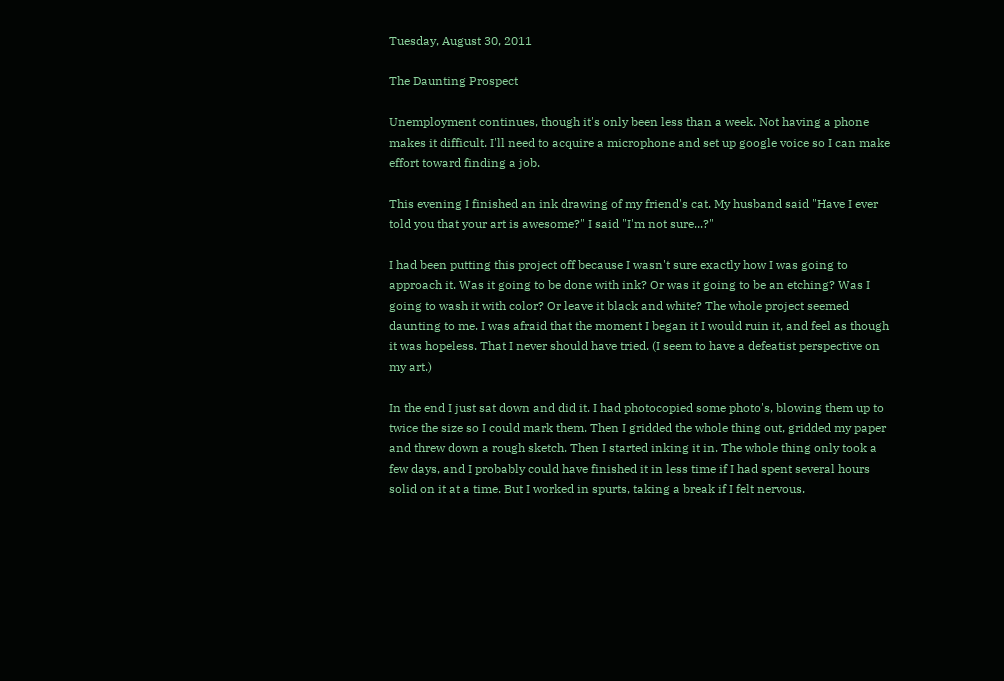Tuesday, August 30, 2011

The Daunting Prospect

Unemployment continues, though it's only been less than a week. Not having a phone makes it difficult. I'll need to acquire a microphone and set up google voice so I can make effort toward finding a job.

This evening I finished an ink drawing of my friend's cat. My husband said "Have I ever told you that your art is awesome?" I said "I'm not sure...?"

I had been putting this project off because I wasn't sure exactly how I was going to approach it. Was it going to be done with ink? Or was it going to be an etching? Was I going to wash it with color? Or leave it black and white? The whole project seemed daunting to me. I was afraid that the moment I began it I would ruin it, and feel as though it was hopeless. That I never should have tried. (I seem to have a defeatist perspective on my art.)

In the end I just sat down and did it. I had photocopied some photo's, blowing them up to twice the size so I could mark them. Then I gridded the whole thing out, gridded my paper and threw down a rough sketch. Then I started inking it in. The whole thing only took a few days, and I probably could have finished it in less time if I had spent several hours solid on it at a time. But I worked in spurts, taking a break if I felt nervous.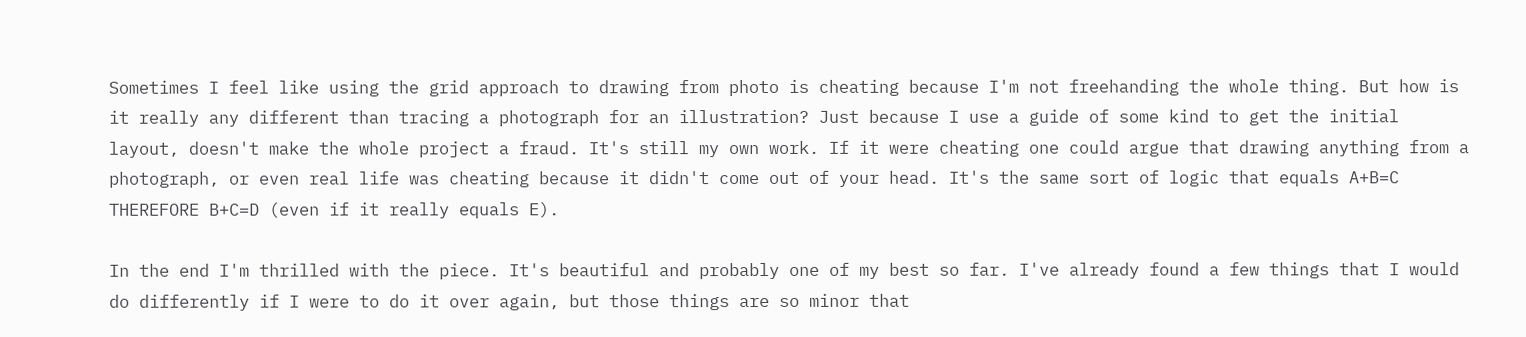Sometimes I feel like using the grid approach to drawing from photo is cheating because I'm not freehanding the whole thing. But how is it really any different than tracing a photograph for an illustration? Just because I use a guide of some kind to get the initial layout, doesn't make the whole project a fraud. It's still my own work. If it were cheating one could argue that drawing anything from a photograph, or even real life was cheating because it didn't come out of your head. It's the same sort of logic that equals A+B=C THEREFORE B+C=D (even if it really equals E).

In the end I'm thrilled with the piece. It's beautiful and probably one of my best so far. I've already found a few things that I would do differently if I were to do it over again, but those things are so minor that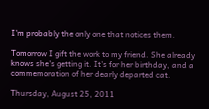I'm probably the only one that notices them.

Tomorrow I gift the work to my friend. She already knows she's getting it. It's for her birthday, and a commemoration of her dearly departed cat.

Thursday, August 25, 2011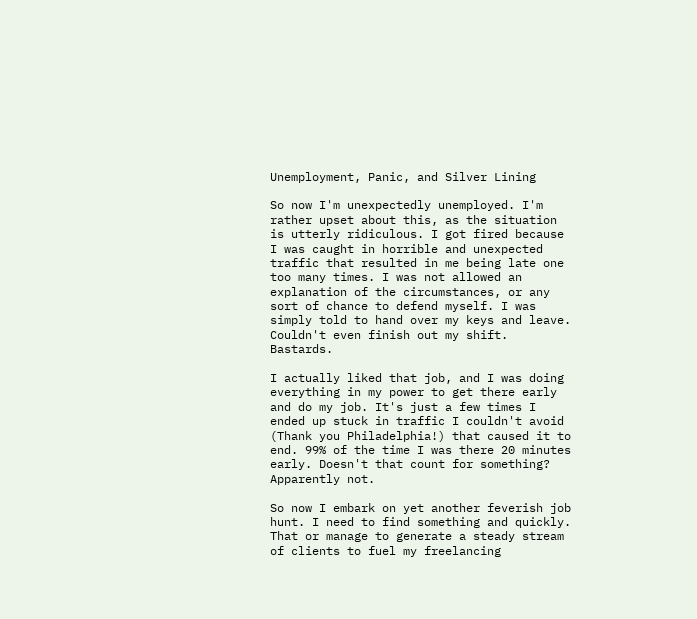Unemployment, Panic, and Silver Lining

So now I'm unexpectedly unemployed. I'm rather upset about this, as the situation is utterly ridiculous. I got fired because I was caught in horrible and unexpected traffic that resulted in me being late one too many times. I was not allowed an explanation of the circumstances, or any sort of chance to defend myself. I was simply told to hand over my keys and leave. Couldn't even finish out my shift. Bastards.

I actually liked that job, and I was doing everything in my power to get there early and do my job. It's just a few times I ended up stuck in traffic I couldn't avoid (Thank you Philadelphia!) that caused it to end. 99% of the time I was there 20 minutes early. Doesn't that count for something? Apparently not.

So now I embark on yet another feverish job hunt. I need to find something and quickly. That or manage to generate a steady stream of clients to fuel my freelancing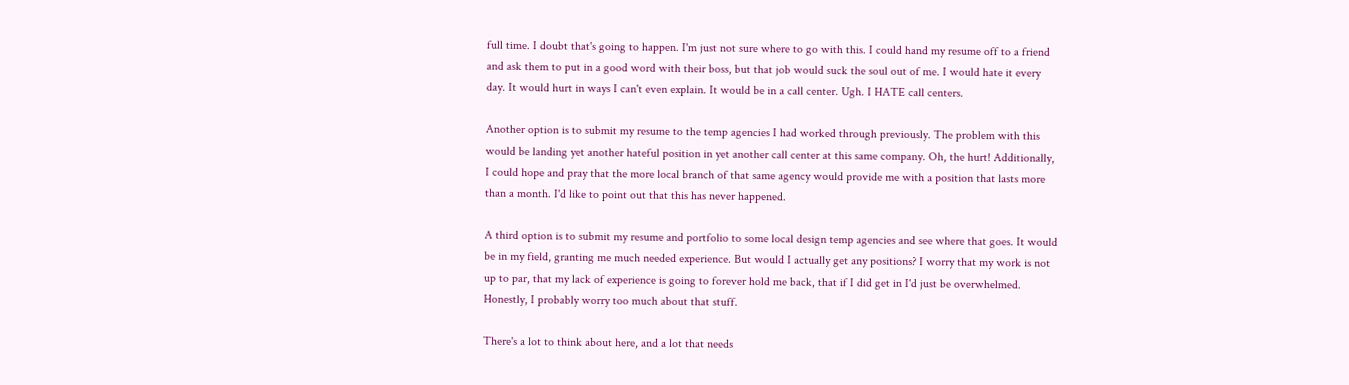full time. I doubt that's going to happen. I'm just not sure where to go with this. I could hand my resume off to a friend and ask them to put in a good word with their boss, but that job would suck the soul out of me. I would hate it every day. It would hurt in ways I can't even explain. It would be in a call center. Ugh. I HATE call centers.

Another option is to submit my resume to the temp agencies I had worked through previously. The problem with this would be landing yet another hateful position in yet another call center at this same company. Oh, the hurt! Additionally, I could hope and pray that the more local branch of that same agency would provide me with a position that lasts more than a month. I'd like to point out that this has never happened.

A third option is to submit my resume and portfolio to some local design temp agencies and see where that goes. It would be in my field, granting me much needed experience. But would I actually get any positions? I worry that my work is not up to par, that my lack of experience is going to forever hold me back, that if I did get in I'd just be overwhelmed. Honestly, I probably worry too much about that stuff.

There's a lot to think about here, and a lot that needs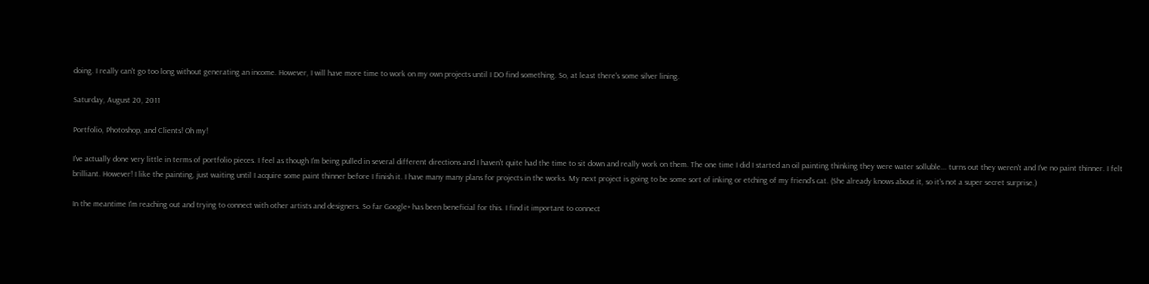doing. I really can't go too long without generating an income. However, I will have more time to work on my own projects until I DO find something. So, at least there's some silver lining.

Saturday, August 20, 2011

Portfolio, Photoshop, and Clients! Oh my!

I've actually done very little in terms of portfolio pieces. I feel as though I'm being pulled in several different directions and I haven't quite had the time to sit down and really work on them. The one time I did I started an oil painting thinking they were water solluble... turns out they weren't and I've no paint thinner. I felt brilliant. However! I like the painting, just waiting until I acquire some paint thinner before I finish it. I have many many plans for projects in the works. My next project is going to be some sort of inking or etching of my friend's cat. (She already knows about it, so it's not a super secret surprise.)

In the meantime I'm reaching out and trying to connect with other artists and designers. So far Google+ has been beneficial for this. I find it important to connect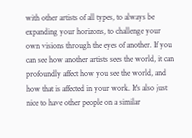with other artists of all types, to always be expanding your horizons, to challenge your own visions through the eyes of another. If you can see how another artists sees the world, it can profoundly affect how you see the world, and how that is affected in your work. It's also just nice to have other people on a similar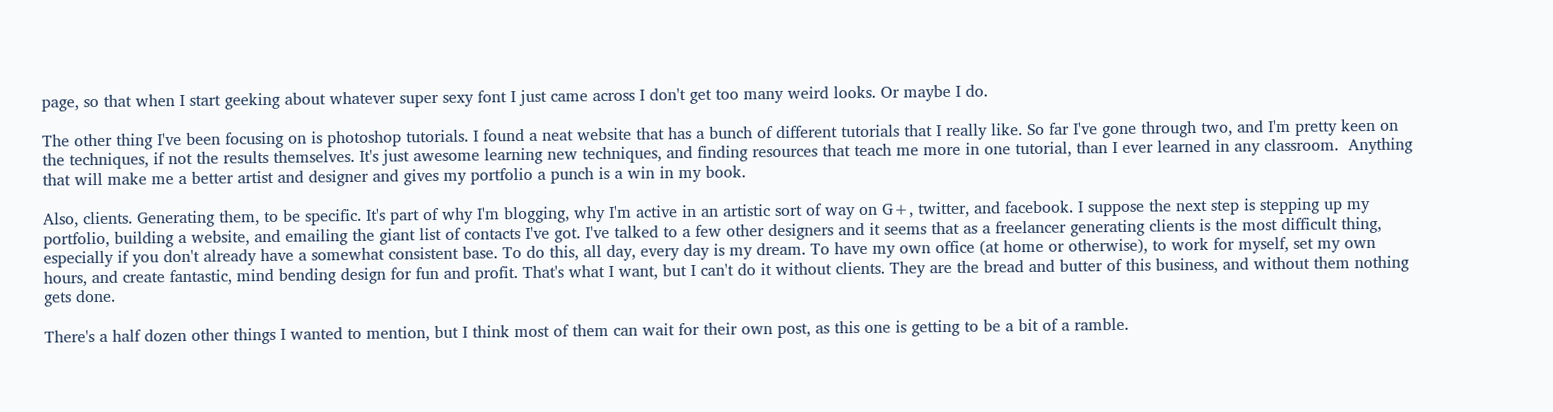page, so that when I start geeking about whatever super sexy font I just came across I don't get too many weird looks. Or maybe I do.

The other thing I've been focusing on is photoshop tutorials. I found a neat website that has a bunch of different tutorials that I really like. So far I've gone through two, and I'm pretty keen on the techniques, if not the results themselves. It's just awesome learning new techniques, and finding resources that teach me more in one tutorial, than I ever learned in any classroom.  Anything that will make me a better artist and designer and gives my portfolio a punch is a win in my book.

Also, clients. Generating them, to be specific. It's part of why I'm blogging, why I'm active in an artistic sort of way on G+, twitter, and facebook. I suppose the next step is stepping up my portfolio, building a website, and emailing the giant list of contacts I've got. I've talked to a few other designers and it seems that as a freelancer generating clients is the most difficult thing, especially if you don't already have a somewhat consistent base. To do this, all day, every day is my dream. To have my own office (at home or otherwise), to work for myself, set my own hours, and create fantastic, mind bending design for fun and profit. That's what I want, but I can't do it without clients. They are the bread and butter of this business, and without them nothing gets done.

There's a half dozen other things I wanted to mention, but I think most of them can wait for their own post, as this one is getting to be a bit of a ramble.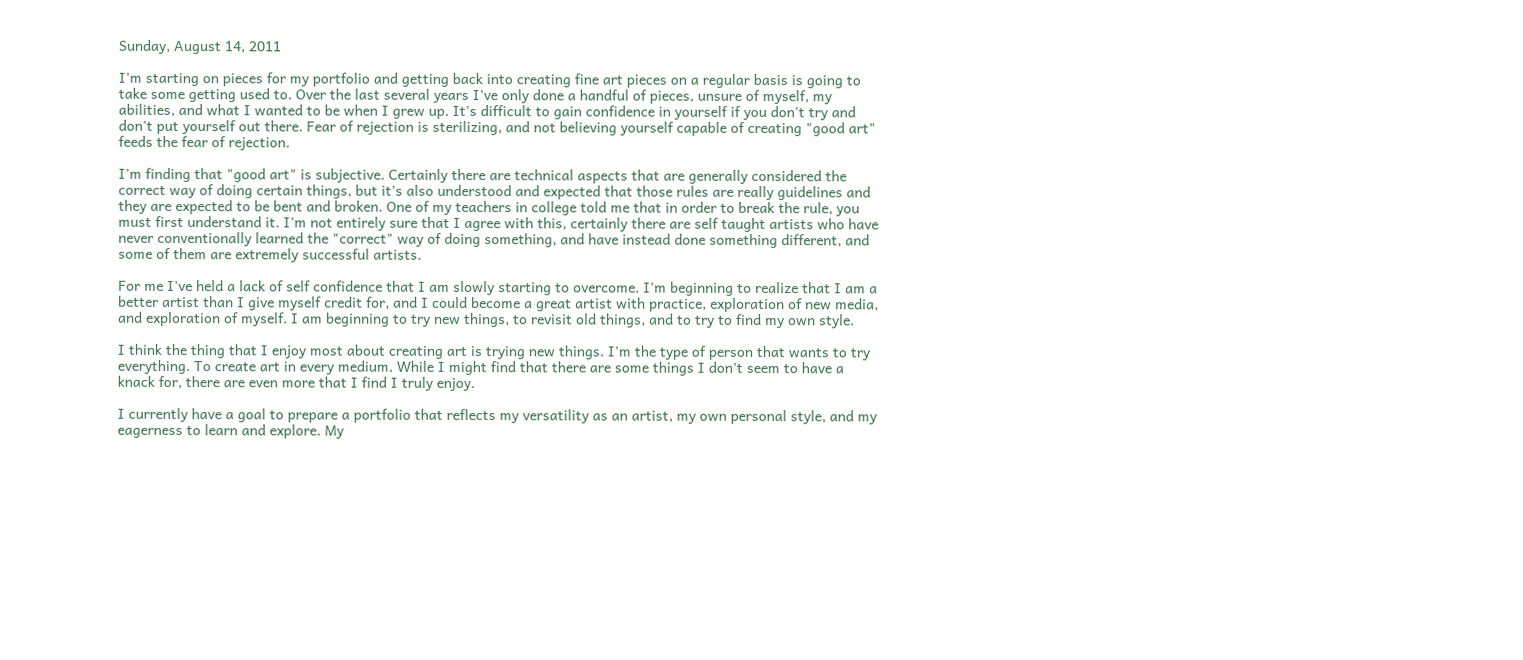Sunday, August 14, 2011

I'm starting on pieces for my portfolio and getting back into creating fine art pieces on a regular basis is going to take some getting used to. Over the last several years I've only done a handful of pieces, unsure of myself, my abilities, and what I wanted to be when I grew up. It's difficult to gain confidence in yourself if you don't try and don't put yourself out there. Fear of rejection is sterilizing, and not believing yourself capable of creating "good art" feeds the fear of rejection.

I'm finding that "good art" is subjective. Certainly there are technical aspects that are generally considered the correct way of doing certain things, but it's also understood and expected that those rules are really guidelines and they are expected to be bent and broken. One of my teachers in college told me that in order to break the rule, you must first understand it. I'm not entirely sure that I agree with this, certainly there are self taught artists who have never conventionally learned the "correct" way of doing something, and have instead done something different, and some of them are extremely successful artists.

For me I've held a lack of self confidence that I am slowly starting to overcome. I'm beginning to realize that I am a better artist than I give myself credit for, and I could become a great artist with practice, exploration of new media, and exploration of myself. I am beginning to try new things, to revisit old things, and to try to find my own style.

I think the thing that I enjoy most about creating art is trying new things. I'm the type of person that wants to try everything. To create art in every medium. While I might find that there are some things I don't seem to have a knack for, there are even more that I find I truly enjoy.

I currently have a goal to prepare a portfolio that reflects my versatility as an artist, my own personal style, and my eagerness to learn and explore. My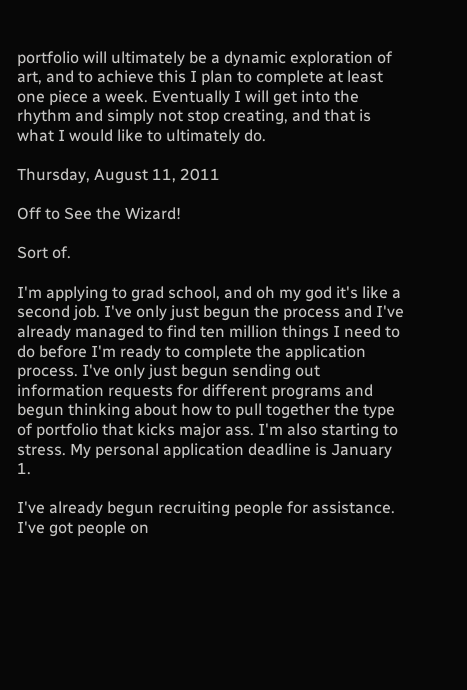portfolio will ultimately be a dynamic exploration of art, and to achieve this I plan to complete at least one piece a week. Eventually I will get into the rhythm and simply not stop creating, and that is what I would like to ultimately do.

Thursday, August 11, 2011

Off to See the Wizard!

Sort of.

I'm applying to grad school, and oh my god it's like a second job. I've only just begun the process and I've already managed to find ten million things I need to do before I'm ready to complete the application process. I've only just begun sending out information requests for different programs and begun thinking about how to pull together the type of portfolio that kicks major ass. I'm also starting to stress. My personal application deadline is January 1.

I've already begun recruiting people for assistance. I've got people on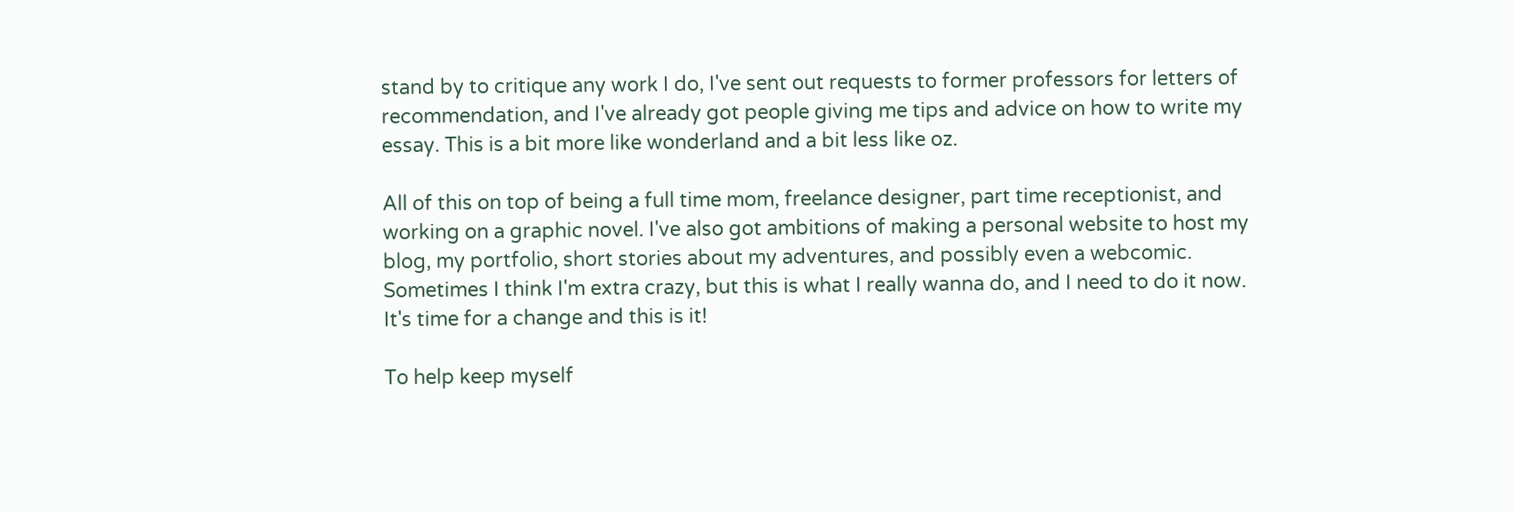stand by to critique any work I do, I've sent out requests to former professors for letters of recommendation, and I've already got people giving me tips and advice on how to write my essay. This is a bit more like wonderland and a bit less like oz.

All of this on top of being a full time mom, freelance designer, part time receptionist, and working on a graphic novel. I've also got ambitions of making a personal website to host my blog, my portfolio, short stories about my adventures, and possibly even a webcomic. Sometimes I think I'm extra crazy, but this is what I really wanna do, and I need to do it now. It's time for a change and this is it!

To help keep myself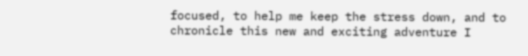focused, to help me keep the stress down, and to chronicle this new and exciting adventure I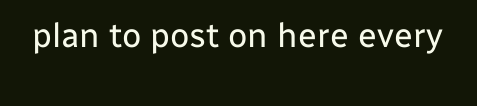plan to post on here every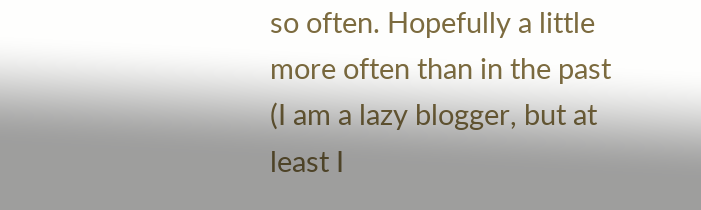so often. Hopefully a little more often than in the past (I am a lazy blogger, but at least I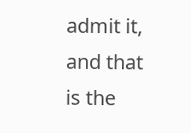admit it, and that is the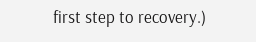first step to recovery.)